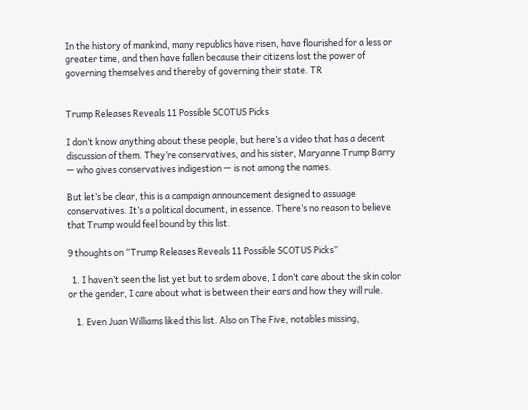In the history of mankind, many republics have risen, have flourished for a less or greater time, and then have fallen because their citizens lost the power of governing themselves and thereby of governing their state. TR


Trump Releases Reveals 11 Possible SCOTUS Picks

I don’t know anything about these people, but here’s a video that has a decent discussion of them. They’re conservatives, and his sister, Maryanne Trump Barry — who gives conservatives indigestion — is not among the names.

But let’s be clear, this is a campaign announcement designed to assuage conservatives. It’s a political document, in essence. There’s no reason to believe that Trump would feel bound by this list.

9 thoughts on “Trump Releases Reveals 11 Possible SCOTUS Picks”

  1. I haven’t seen the list yet but to srdem above, I don’t care about the skin color or the gender, I care about what is between their ears and how they will rule.

    1. Even Juan Williams liked this list. Also on The Five, notables missing,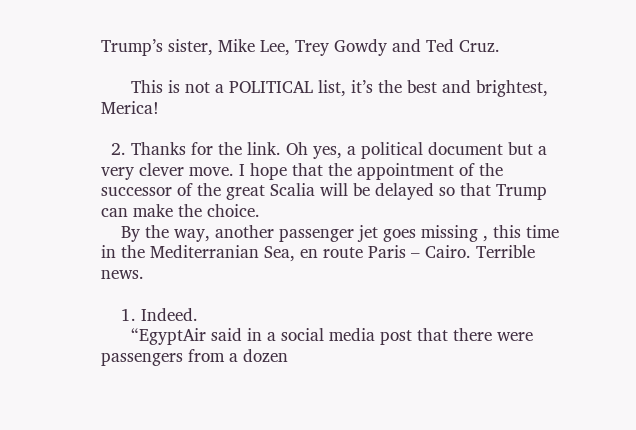Trump’s sister, Mike Lee, Trey Gowdy and Ted Cruz.

      This is not a POLITICAL list, it’s the best and brightest, Merica!

  2. Thanks for the link. Oh yes, a political document but a very clever move. I hope that the appointment of the successor of the great Scalia will be delayed so that Trump can make the choice.
    By the way, another passenger jet goes missing , this time in the Mediterranian Sea, en route Paris – Cairo. Terrible news.

    1. Indeed.
      “EgyptAir said in a social media post that there were passengers from a dozen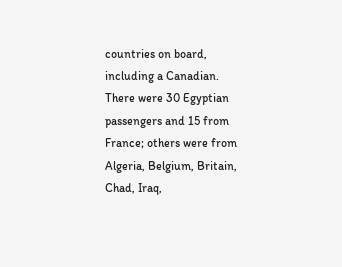countries on board, including a Canadian. There were 30 Egyptian passengers and 15 from France; others were from Algeria, Belgium, Britain, Chad, Iraq,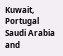Kuwait, Portugal Saudi Arabia and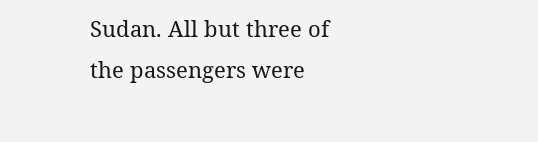Sudan. All but three of the passengers were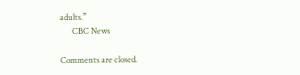adults.”
      CBC News

Comments are closed.